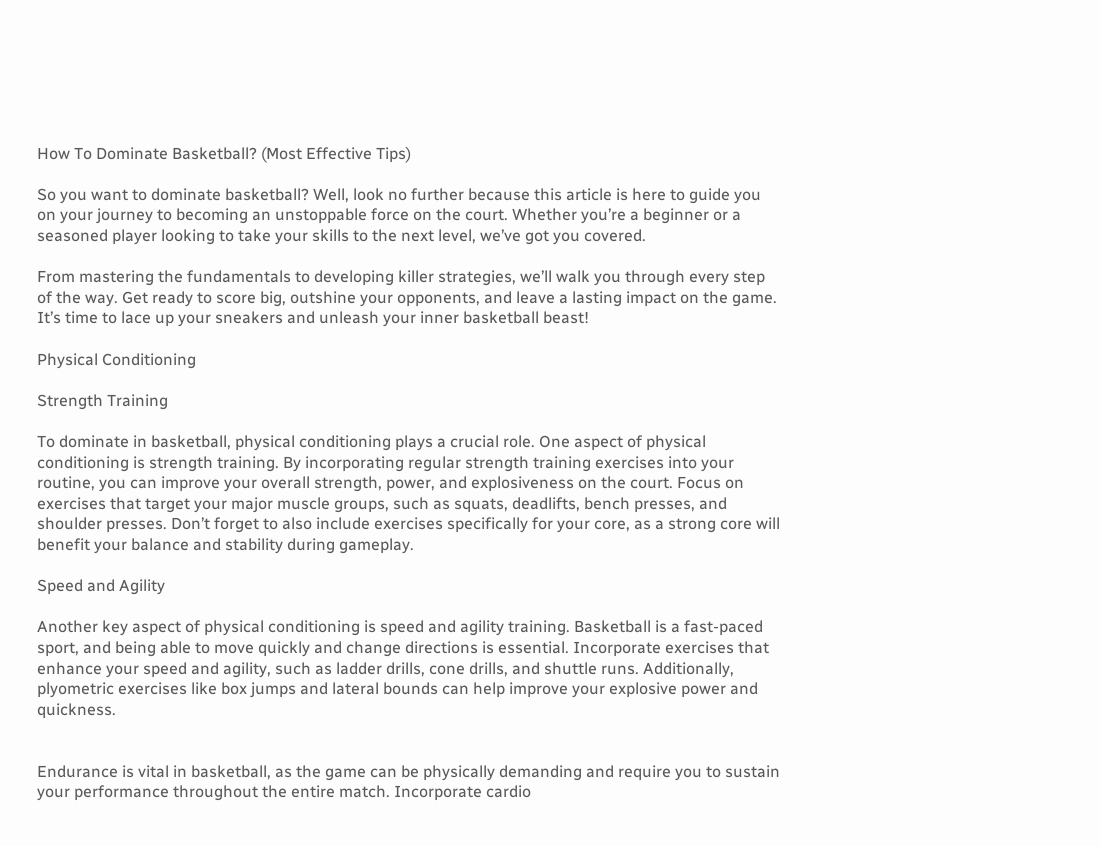How To Dominate Basketball? (Most Effective Tips)

So you want to dominate basketball? Well, look no further because this article is here to guide you on your journey to becoming an unstoppable force on the court. Whether you’re a beginner or a seasoned player looking to take your skills to the next level, we’ve got you covered.

From mastering the fundamentals to developing killer strategies, we’ll walk you through every step of the way. Get ready to score big, outshine your opponents, and leave a lasting impact on the game. It’s time to lace up your sneakers and unleash your inner basketball beast!

Physical Conditioning

Strength Training

To dominate in basketball, physical conditioning plays a crucial role. One aspect of physical conditioning is strength training. By incorporating regular strength training exercises into your routine, you can improve your overall strength, power, and explosiveness on the court. Focus on exercises that target your major muscle groups, such as squats, deadlifts, bench presses, and shoulder presses. Don’t forget to also include exercises specifically for your core, as a strong core will benefit your balance and stability during gameplay.

Speed and Agility

Another key aspect of physical conditioning is speed and agility training. Basketball is a fast-paced sport, and being able to move quickly and change directions is essential. Incorporate exercises that enhance your speed and agility, such as ladder drills, cone drills, and shuttle runs. Additionally, plyometric exercises like box jumps and lateral bounds can help improve your explosive power and quickness.


Endurance is vital in basketball, as the game can be physically demanding and require you to sustain your performance throughout the entire match. Incorporate cardio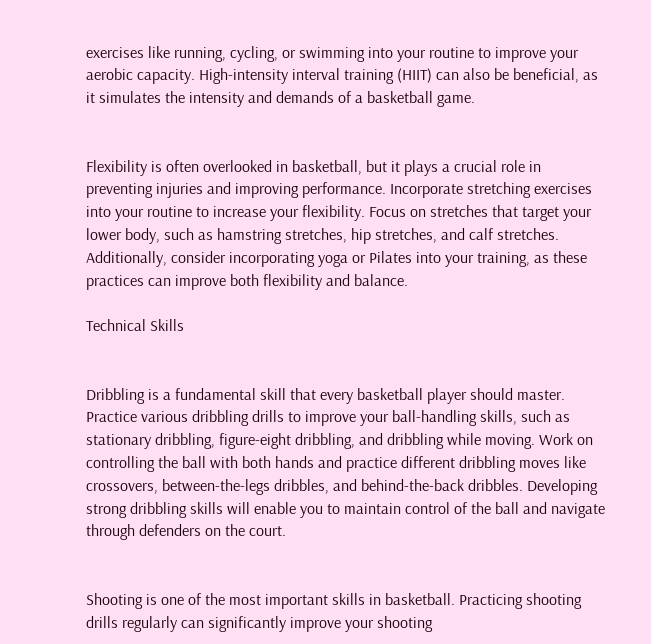exercises like running, cycling, or swimming into your routine to improve your aerobic capacity. High-intensity interval training (HIIT) can also be beneficial, as it simulates the intensity and demands of a basketball game.


Flexibility is often overlooked in basketball, but it plays a crucial role in preventing injuries and improving performance. Incorporate stretching exercises into your routine to increase your flexibility. Focus on stretches that target your lower body, such as hamstring stretches, hip stretches, and calf stretches. Additionally, consider incorporating yoga or Pilates into your training, as these practices can improve both flexibility and balance.

Technical Skills


Dribbling is a fundamental skill that every basketball player should master. Practice various dribbling drills to improve your ball-handling skills, such as stationary dribbling, figure-eight dribbling, and dribbling while moving. Work on controlling the ball with both hands and practice different dribbling moves like crossovers, between-the-legs dribbles, and behind-the-back dribbles. Developing strong dribbling skills will enable you to maintain control of the ball and navigate through defenders on the court.


Shooting is one of the most important skills in basketball. Practicing shooting drills regularly can significantly improve your shooting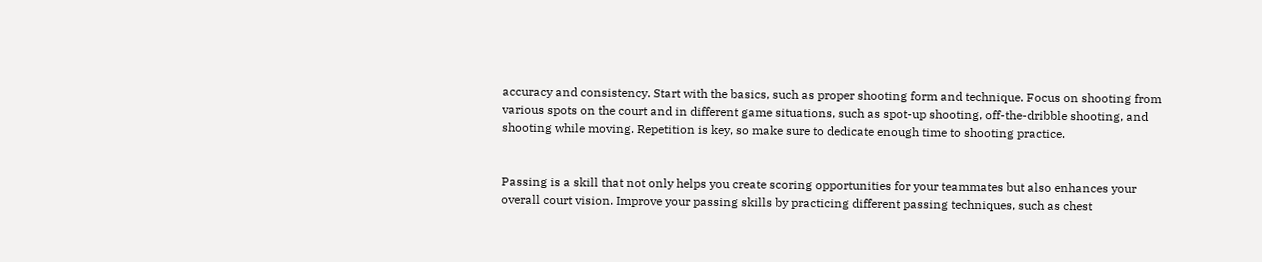accuracy and consistency. Start with the basics, such as proper shooting form and technique. Focus on shooting from various spots on the court and in different game situations, such as spot-up shooting, off-the-dribble shooting, and shooting while moving. Repetition is key, so make sure to dedicate enough time to shooting practice.


Passing is a skill that not only helps you create scoring opportunities for your teammates but also enhances your overall court vision. Improve your passing skills by practicing different passing techniques, such as chest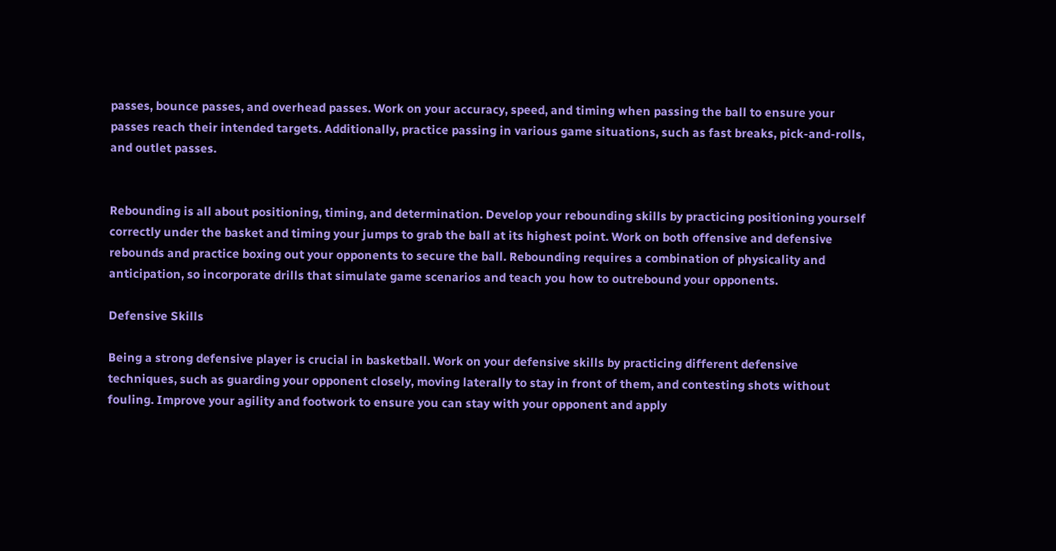passes, bounce passes, and overhead passes. Work on your accuracy, speed, and timing when passing the ball to ensure your passes reach their intended targets. Additionally, practice passing in various game situations, such as fast breaks, pick-and-rolls, and outlet passes.


Rebounding is all about positioning, timing, and determination. Develop your rebounding skills by practicing positioning yourself correctly under the basket and timing your jumps to grab the ball at its highest point. Work on both offensive and defensive rebounds and practice boxing out your opponents to secure the ball. Rebounding requires a combination of physicality and anticipation, so incorporate drills that simulate game scenarios and teach you how to outrebound your opponents.

Defensive Skills

Being a strong defensive player is crucial in basketball. Work on your defensive skills by practicing different defensive techniques, such as guarding your opponent closely, moving laterally to stay in front of them, and contesting shots without fouling. Improve your agility and footwork to ensure you can stay with your opponent and apply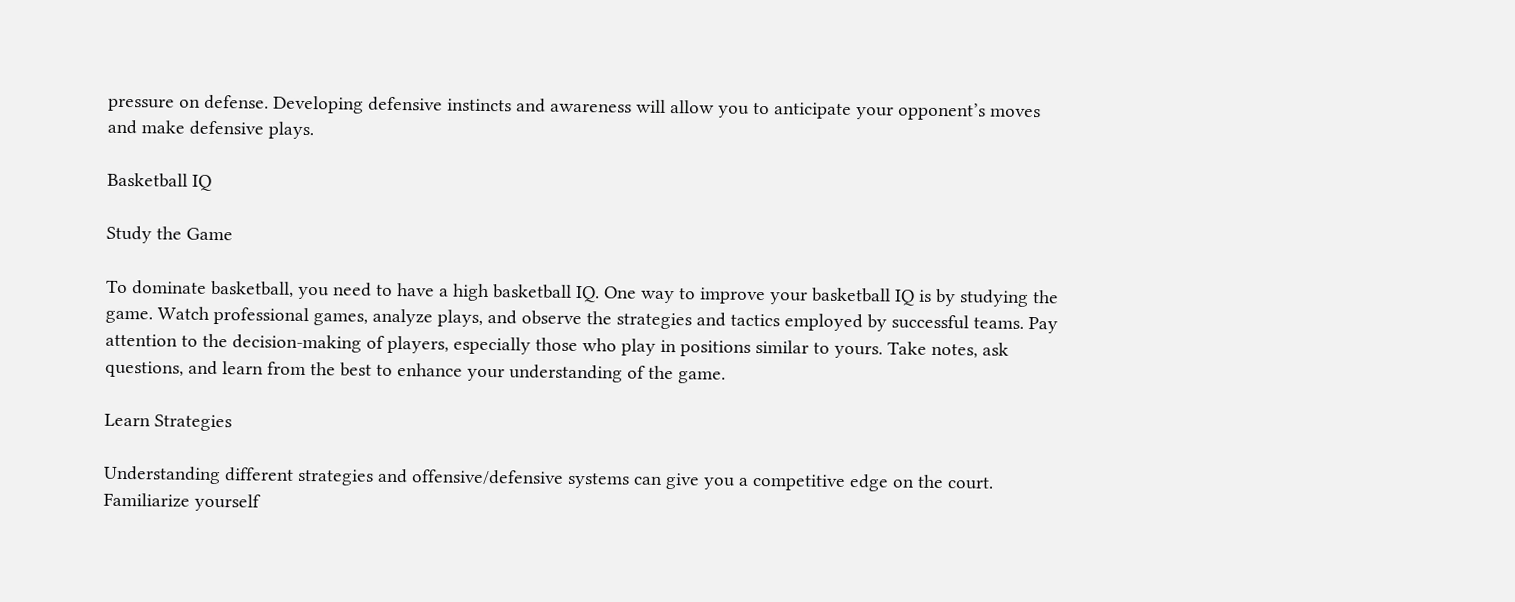pressure on defense. Developing defensive instincts and awareness will allow you to anticipate your opponent’s moves and make defensive plays.

Basketball IQ

Study the Game

To dominate basketball, you need to have a high basketball IQ. One way to improve your basketball IQ is by studying the game. Watch professional games, analyze plays, and observe the strategies and tactics employed by successful teams. Pay attention to the decision-making of players, especially those who play in positions similar to yours. Take notes, ask questions, and learn from the best to enhance your understanding of the game.

Learn Strategies

Understanding different strategies and offensive/defensive systems can give you a competitive edge on the court. Familiarize yourself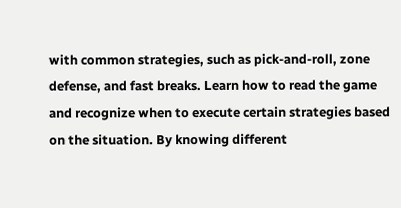with common strategies, such as pick-and-roll, zone defense, and fast breaks. Learn how to read the game and recognize when to execute certain strategies based on the situation. By knowing different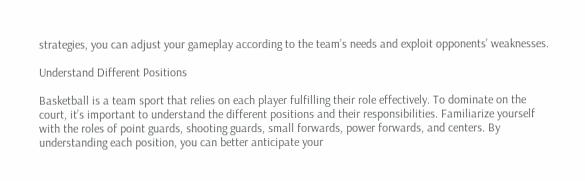strategies, you can adjust your gameplay according to the team’s needs and exploit opponents’ weaknesses.

Understand Different Positions

Basketball is a team sport that relies on each player fulfilling their role effectively. To dominate on the court, it’s important to understand the different positions and their responsibilities. Familiarize yourself with the roles of point guards, shooting guards, small forwards, power forwards, and centers. By understanding each position, you can better anticipate your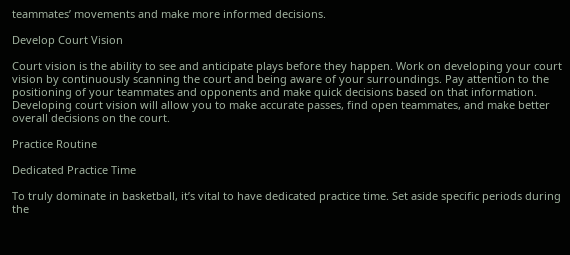teammates’ movements and make more informed decisions.

Develop Court Vision

Court vision is the ability to see and anticipate plays before they happen. Work on developing your court vision by continuously scanning the court and being aware of your surroundings. Pay attention to the positioning of your teammates and opponents and make quick decisions based on that information. Developing court vision will allow you to make accurate passes, find open teammates, and make better overall decisions on the court.

Practice Routine

Dedicated Practice Time

To truly dominate in basketball, it’s vital to have dedicated practice time. Set aside specific periods during the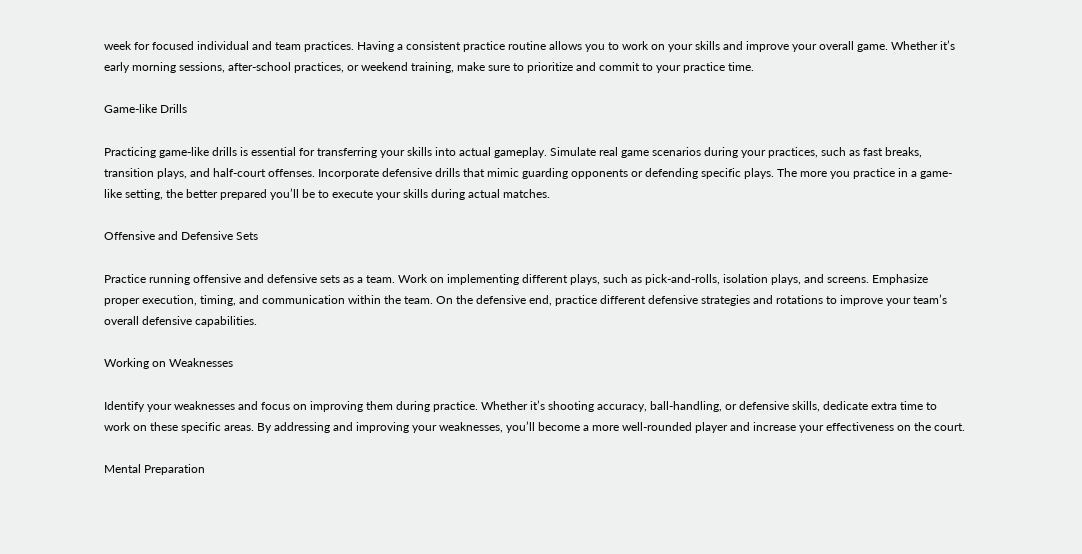week for focused individual and team practices. Having a consistent practice routine allows you to work on your skills and improve your overall game. Whether it’s early morning sessions, after-school practices, or weekend training, make sure to prioritize and commit to your practice time.

Game-like Drills

Practicing game-like drills is essential for transferring your skills into actual gameplay. Simulate real game scenarios during your practices, such as fast breaks, transition plays, and half-court offenses. Incorporate defensive drills that mimic guarding opponents or defending specific plays. The more you practice in a game-like setting, the better prepared you’ll be to execute your skills during actual matches.

Offensive and Defensive Sets

Practice running offensive and defensive sets as a team. Work on implementing different plays, such as pick-and-rolls, isolation plays, and screens. Emphasize proper execution, timing, and communication within the team. On the defensive end, practice different defensive strategies and rotations to improve your team’s overall defensive capabilities.

Working on Weaknesses

Identify your weaknesses and focus on improving them during practice. Whether it’s shooting accuracy, ball-handling, or defensive skills, dedicate extra time to work on these specific areas. By addressing and improving your weaknesses, you’ll become a more well-rounded player and increase your effectiveness on the court.

Mental Preparation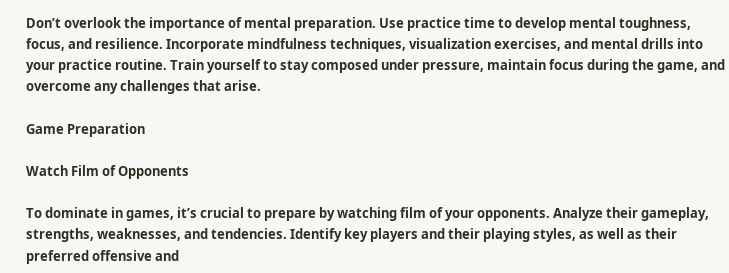Don’t overlook the importance of mental preparation. Use practice time to develop mental toughness, focus, and resilience. Incorporate mindfulness techniques, visualization exercises, and mental drills into your practice routine. Train yourself to stay composed under pressure, maintain focus during the game, and overcome any challenges that arise.

Game Preparation

Watch Film of Opponents

To dominate in games, it’s crucial to prepare by watching film of your opponents. Analyze their gameplay, strengths, weaknesses, and tendencies. Identify key players and their playing styles, as well as their preferred offensive and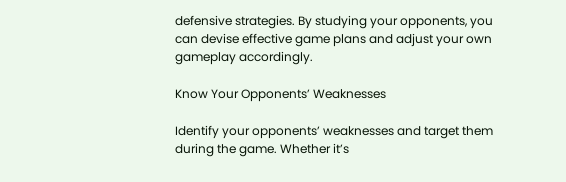defensive strategies. By studying your opponents, you can devise effective game plans and adjust your own gameplay accordingly.

Know Your Opponents’ Weaknesses

Identify your opponents’ weaknesses and target them during the game. Whether it’s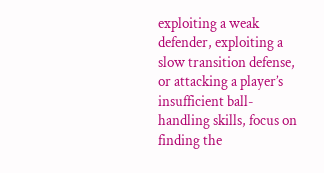exploiting a weak defender, exploiting a slow transition defense, or attacking a player’s insufficient ball-handling skills, focus on finding the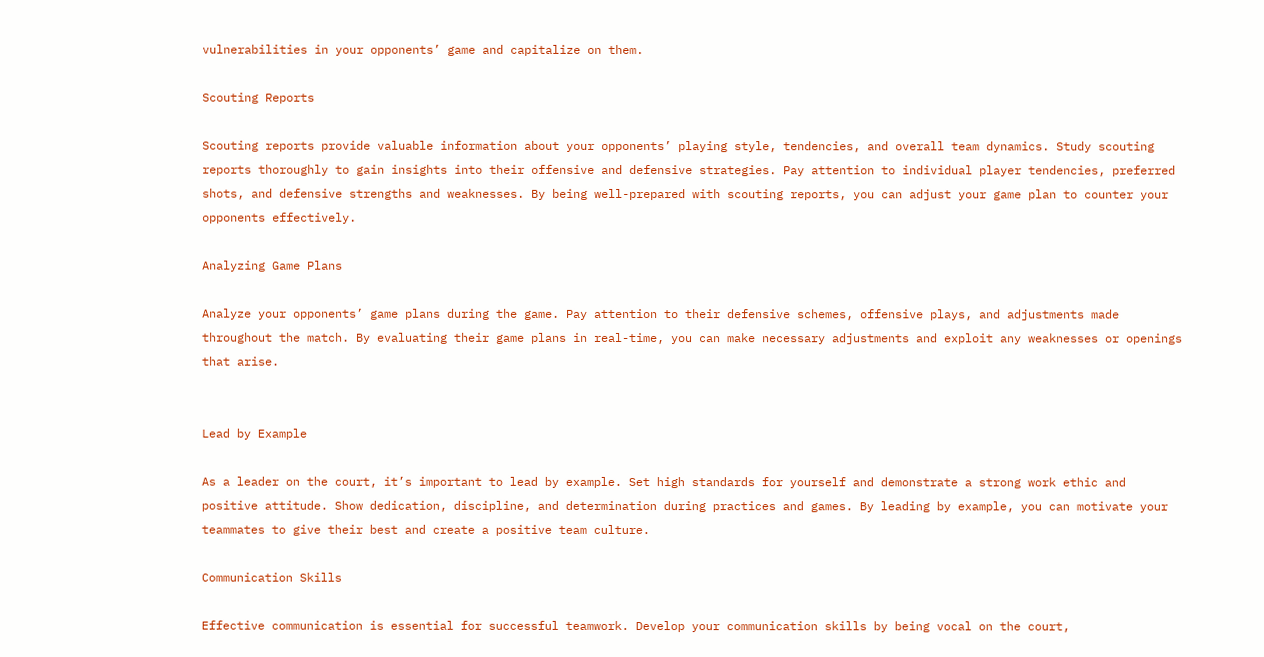vulnerabilities in your opponents’ game and capitalize on them.

Scouting Reports

Scouting reports provide valuable information about your opponents’ playing style, tendencies, and overall team dynamics. Study scouting reports thoroughly to gain insights into their offensive and defensive strategies. Pay attention to individual player tendencies, preferred shots, and defensive strengths and weaknesses. By being well-prepared with scouting reports, you can adjust your game plan to counter your opponents effectively.

Analyzing Game Plans

Analyze your opponents’ game plans during the game. Pay attention to their defensive schemes, offensive plays, and adjustments made throughout the match. By evaluating their game plans in real-time, you can make necessary adjustments and exploit any weaknesses or openings that arise.


Lead by Example

As a leader on the court, it’s important to lead by example. Set high standards for yourself and demonstrate a strong work ethic and positive attitude. Show dedication, discipline, and determination during practices and games. By leading by example, you can motivate your teammates to give their best and create a positive team culture.

Communication Skills

Effective communication is essential for successful teamwork. Develop your communication skills by being vocal on the court,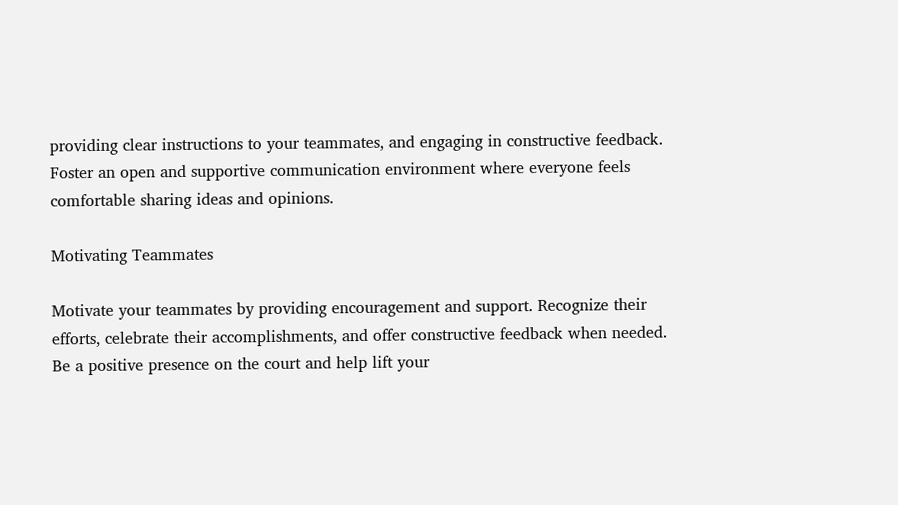providing clear instructions to your teammates, and engaging in constructive feedback. Foster an open and supportive communication environment where everyone feels comfortable sharing ideas and opinions.

Motivating Teammates

Motivate your teammates by providing encouragement and support. Recognize their efforts, celebrate their accomplishments, and offer constructive feedback when needed. Be a positive presence on the court and help lift your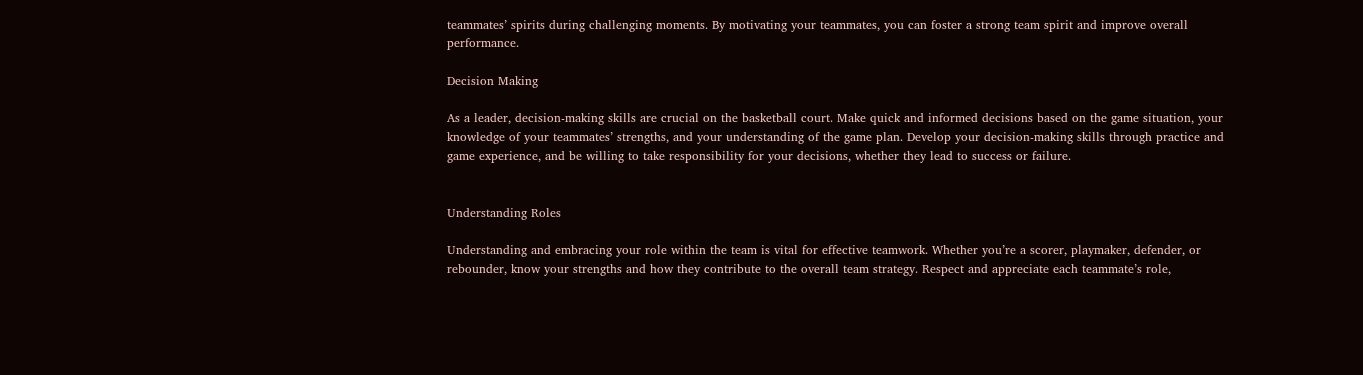teammates’ spirits during challenging moments. By motivating your teammates, you can foster a strong team spirit and improve overall performance.

Decision Making

As a leader, decision-making skills are crucial on the basketball court. Make quick and informed decisions based on the game situation, your knowledge of your teammates’ strengths, and your understanding of the game plan. Develop your decision-making skills through practice and game experience, and be willing to take responsibility for your decisions, whether they lead to success or failure.


Understanding Roles

Understanding and embracing your role within the team is vital for effective teamwork. Whether you’re a scorer, playmaker, defender, or rebounder, know your strengths and how they contribute to the overall team strategy. Respect and appreciate each teammate’s role,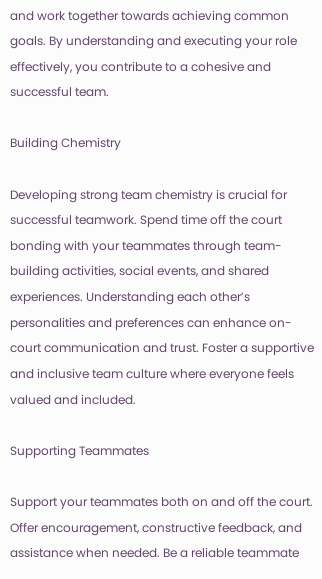and work together towards achieving common goals. By understanding and executing your role effectively, you contribute to a cohesive and successful team.

Building Chemistry

Developing strong team chemistry is crucial for successful teamwork. Spend time off the court bonding with your teammates through team-building activities, social events, and shared experiences. Understanding each other’s personalities and preferences can enhance on-court communication and trust. Foster a supportive and inclusive team culture where everyone feels valued and included.

Supporting Teammates

Support your teammates both on and off the court. Offer encouragement, constructive feedback, and assistance when needed. Be a reliable teammate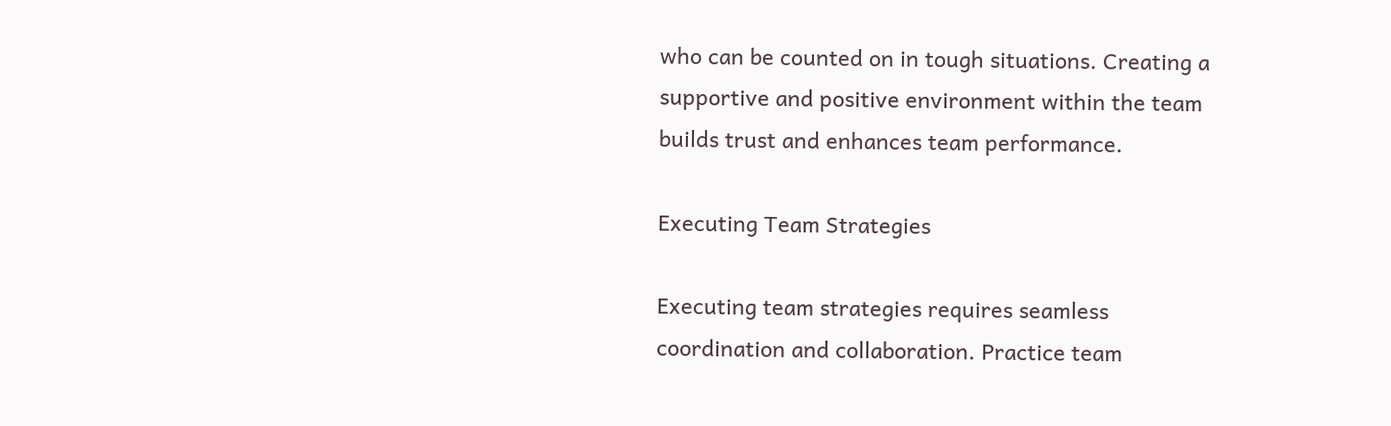who can be counted on in tough situations. Creating a supportive and positive environment within the team builds trust and enhances team performance.

Executing Team Strategies

Executing team strategies requires seamless coordination and collaboration. Practice team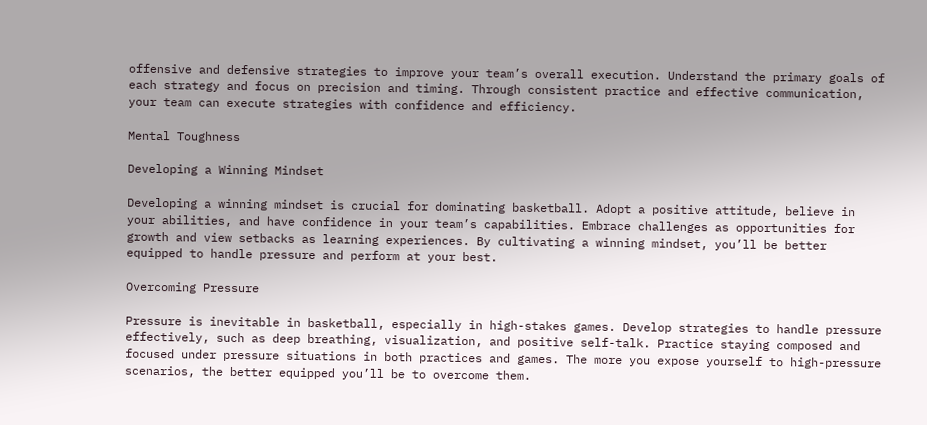offensive and defensive strategies to improve your team’s overall execution. Understand the primary goals of each strategy and focus on precision and timing. Through consistent practice and effective communication, your team can execute strategies with confidence and efficiency.

Mental Toughness

Developing a Winning Mindset

Developing a winning mindset is crucial for dominating basketball. Adopt a positive attitude, believe in your abilities, and have confidence in your team’s capabilities. Embrace challenges as opportunities for growth and view setbacks as learning experiences. By cultivating a winning mindset, you’ll be better equipped to handle pressure and perform at your best.

Overcoming Pressure

Pressure is inevitable in basketball, especially in high-stakes games. Develop strategies to handle pressure effectively, such as deep breathing, visualization, and positive self-talk. Practice staying composed and focused under pressure situations in both practices and games. The more you expose yourself to high-pressure scenarios, the better equipped you’ll be to overcome them.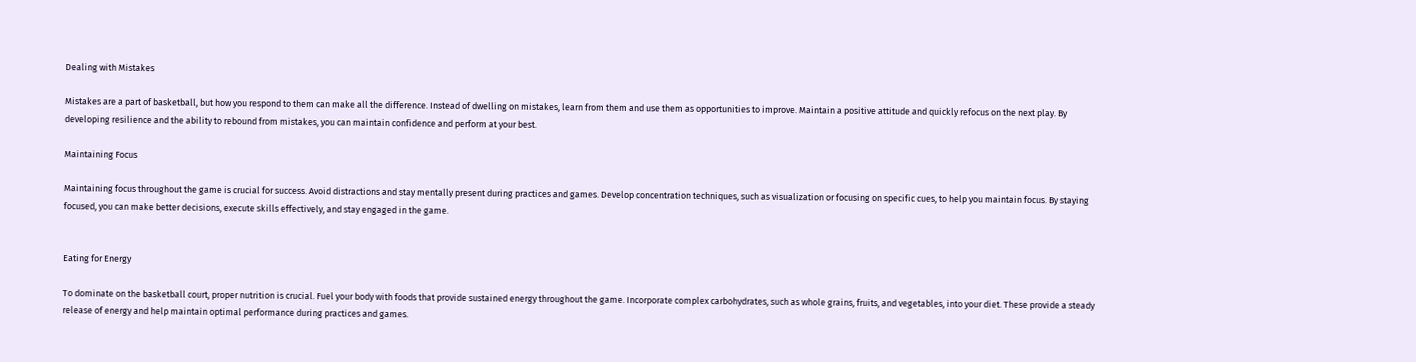Dealing with Mistakes

Mistakes are a part of basketball, but how you respond to them can make all the difference. Instead of dwelling on mistakes, learn from them and use them as opportunities to improve. Maintain a positive attitude and quickly refocus on the next play. By developing resilience and the ability to rebound from mistakes, you can maintain confidence and perform at your best.

Maintaining Focus

Maintaining focus throughout the game is crucial for success. Avoid distractions and stay mentally present during practices and games. Develop concentration techniques, such as visualization or focusing on specific cues, to help you maintain focus. By staying focused, you can make better decisions, execute skills effectively, and stay engaged in the game.


Eating for Energy

To dominate on the basketball court, proper nutrition is crucial. Fuel your body with foods that provide sustained energy throughout the game. Incorporate complex carbohydrates, such as whole grains, fruits, and vegetables, into your diet. These provide a steady release of energy and help maintain optimal performance during practices and games.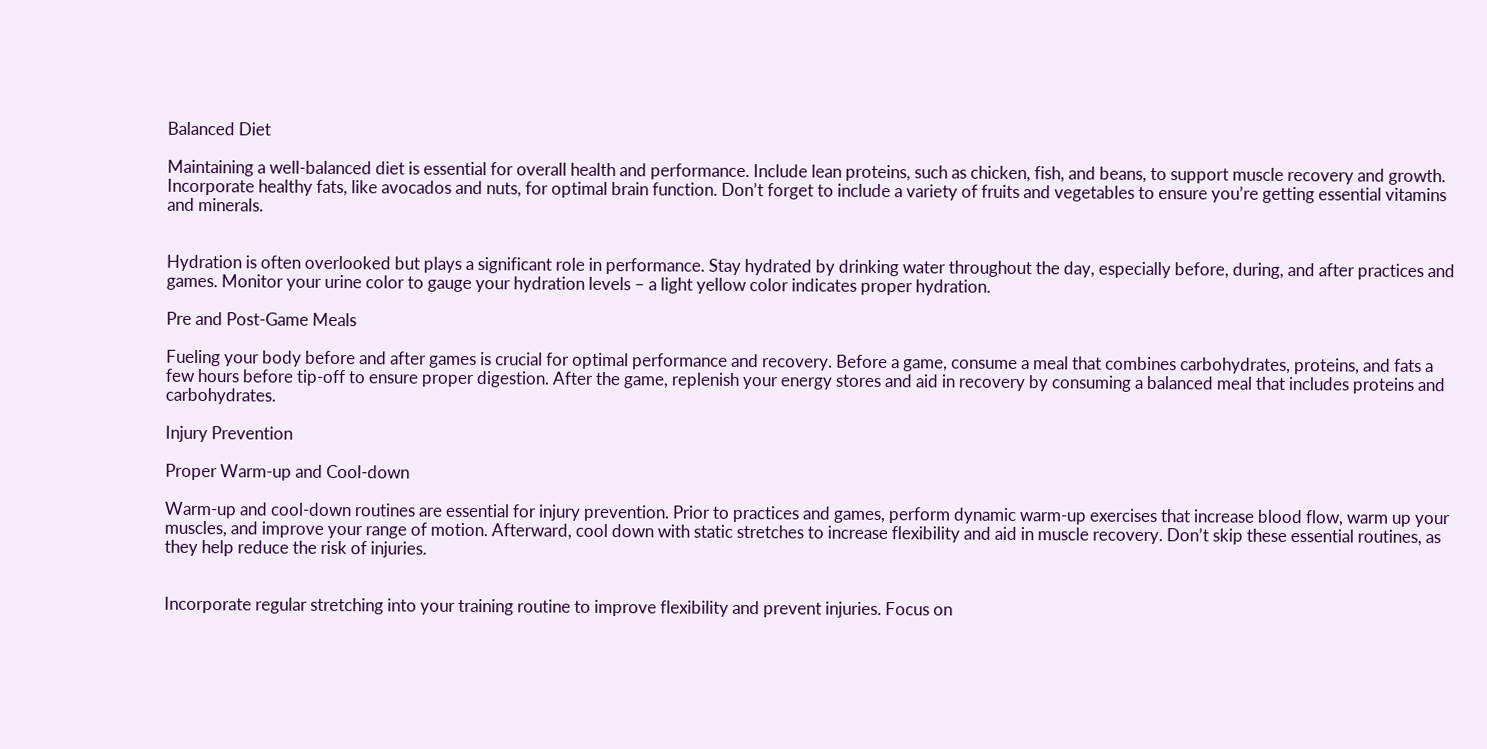Balanced Diet

Maintaining a well-balanced diet is essential for overall health and performance. Include lean proteins, such as chicken, fish, and beans, to support muscle recovery and growth. Incorporate healthy fats, like avocados and nuts, for optimal brain function. Don’t forget to include a variety of fruits and vegetables to ensure you’re getting essential vitamins and minerals.


Hydration is often overlooked but plays a significant role in performance. Stay hydrated by drinking water throughout the day, especially before, during, and after practices and games. Monitor your urine color to gauge your hydration levels – a light yellow color indicates proper hydration.

Pre and Post-Game Meals

Fueling your body before and after games is crucial for optimal performance and recovery. Before a game, consume a meal that combines carbohydrates, proteins, and fats a few hours before tip-off to ensure proper digestion. After the game, replenish your energy stores and aid in recovery by consuming a balanced meal that includes proteins and carbohydrates.

Injury Prevention

Proper Warm-up and Cool-down

Warm-up and cool-down routines are essential for injury prevention. Prior to practices and games, perform dynamic warm-up exercises that increase blood flow, warm up your muscles, and improve your range of motion. Afterward, cool down with static stretches to increase flexibility and aid in muscle recovery. Don’t skip these essential routines, as they help reduce the risk of injuries.


Incorporate regular stretching into your training routine to improve flexibility and prevent injuries. Focus on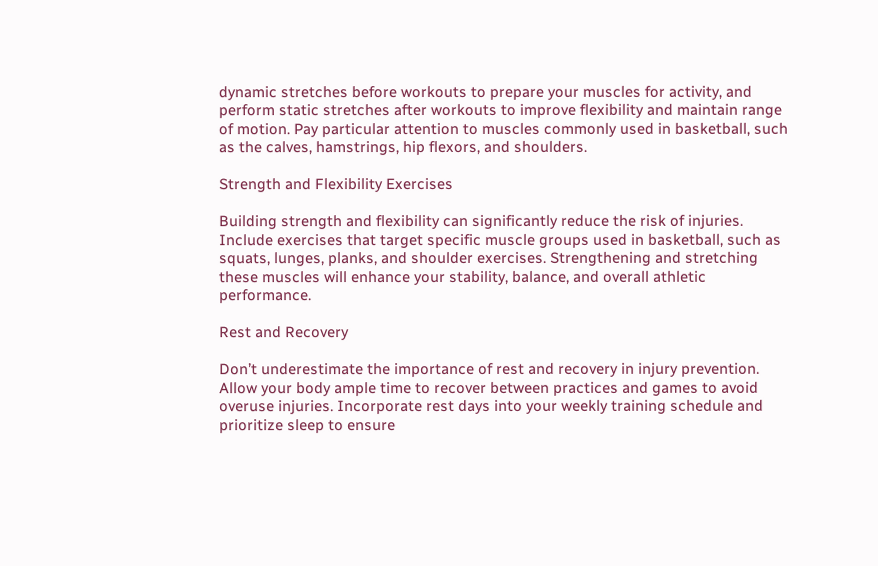dynamic stretches before workouts to prepare your muscles for activity, and perform static stretches after workouts to improve flexibility and maintain range of motion. Pay particular attention to muscles commonly used in basketball, such as the calves, hamstrings, hip flexors, and shoulders.

Strength and Flexibility Exercises

Building strength and flexibility can significantly reduce the risk of injuries. Include exercises that target specific muscle groups used in basketball, such as squats, lunges, planks, and shoulder exercises. Strengthening and stretching these muscles will enhance your stability, balance, and overall athletic performance.

Rest and Recovery

Don’t underestimate the importance of rest and recovery in injury prevention. Allow your body ample time to recover between practices and games to avoid overuse injuries. Incorporate rest days into your weekly training schedule and prioritize sleep to ensure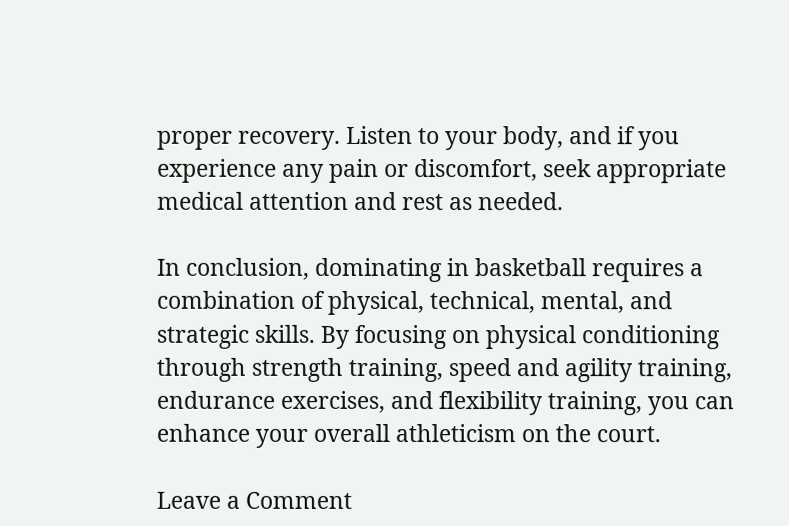proper recovery. Listen to your body, and if you experience any pain or discomfort, seek appropriate medical attention and rest as needed.

In conclusion, dominating in basketball requires a combination of physical, technical, mental, and strategic skills. By focusing on physical conditioning through strength training, speed and agility training, endurance exercises, and flexibility training, you can enhance your overall athleticism on the court.

Leave a Comment